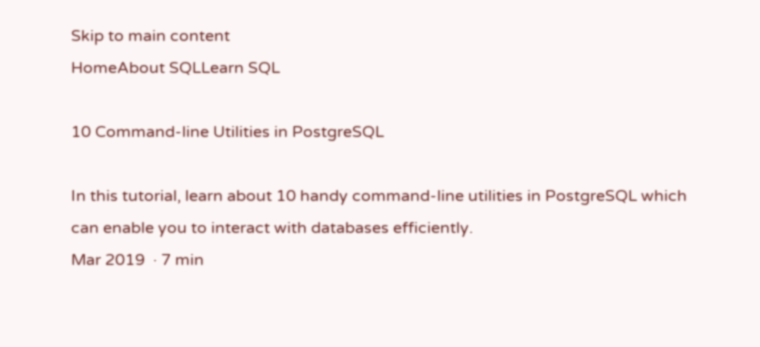Skip to main content
HomeAbout SQLLearn SQL

10 Command-line Utilities in PostgreSQL

In this tutorial, learn about 10 handy command-line utilities in PostgreSQL which can enable you to interact with databases efficiently.
Mar 2019  · 7 min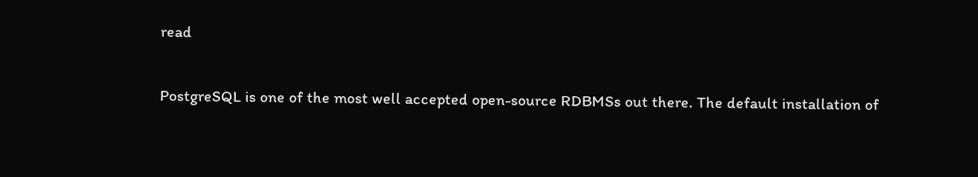read

PostgreSQL is one of the most well accepted open-source RDBMSs out there. The default installation of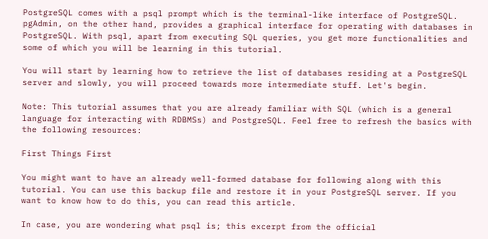PostgreSQL comes with a psql prompt which is the terminal-like interface of PostgreSQL. pgAdmin, on the other hand, provides a graphical interface for operating with databases in PostgreSQL. With psql, apart from executing SQL queries, you get more functionalities and some of which you will be learning in this tutorial.

You will start by learning how to retrieve the list of databases residing at a PostgreSQL server and slowly, you will proceed towards more intermediate stuff. Let's begin.

Note: This tutorial assumes that you are already familiar with SQL (which is a general language for interacting with RDBMSs) and PostgreSQL. Feel free to refresh the basics with the following resources:

First Things First

You might want to have an already well-formed database for following along with this tutorial. You can use this backup file and restore it in your PostgreSQL server. If you want to know how to do this, you can read this article.

In case, you are wondering what psql is; this excerpt from the official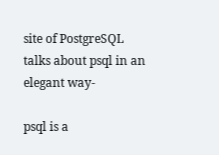site of PostgreSQL talks about psql in an elegant way-

psql is a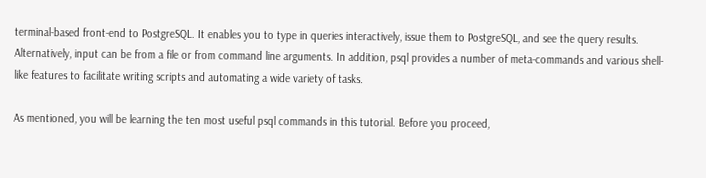terminal-based front-end to PostgreSQL. It enables you to type in queries interactively, issue them to PostgreSQL, and see the query results. Alternatively, input can be from a file or from command line arguments. In addition, psql provides a number of meta-commands and various shell-like features to facilitate writing scripts and automating a wide variety of tasks.

As mentioned, you will be learning the ten most useful psql commands in this tutorial. Before you proceed,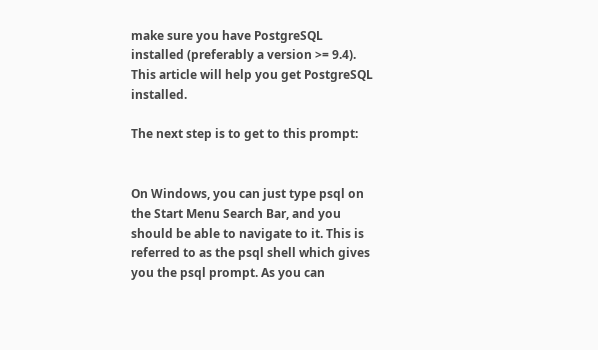make sure you have PostgreSQL installed (preferably a version >= 9.4). This article will help you get PostgreSQL installed.

The next step is to get to this prompt:


On Windows, you can just type psql on the Start Menu Search Bar, and you should be able to navigate to it. This is referred to as the psql shell which gives you the psql prompt. As you can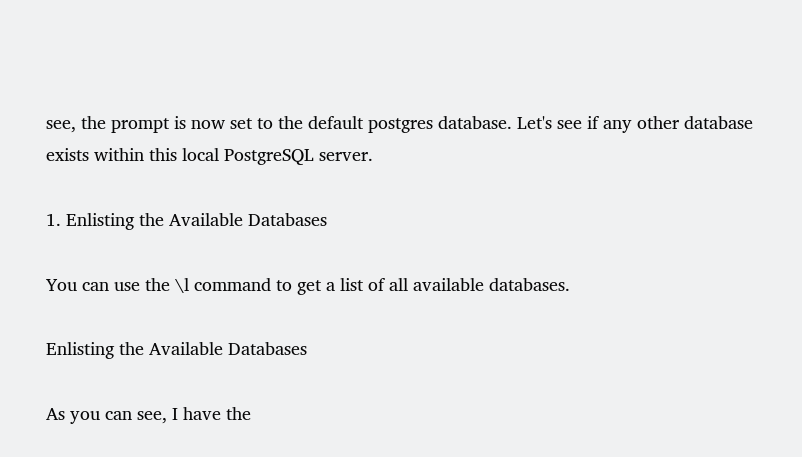see, the prompt is now set to the default postgres database. Let's see if any other database exists within this local PostgreSQL server.

1. Enlisting the Available Databases

You can use the \l command to get a list of all available databases.

Enlisting the Available Databases

As you can see, I have the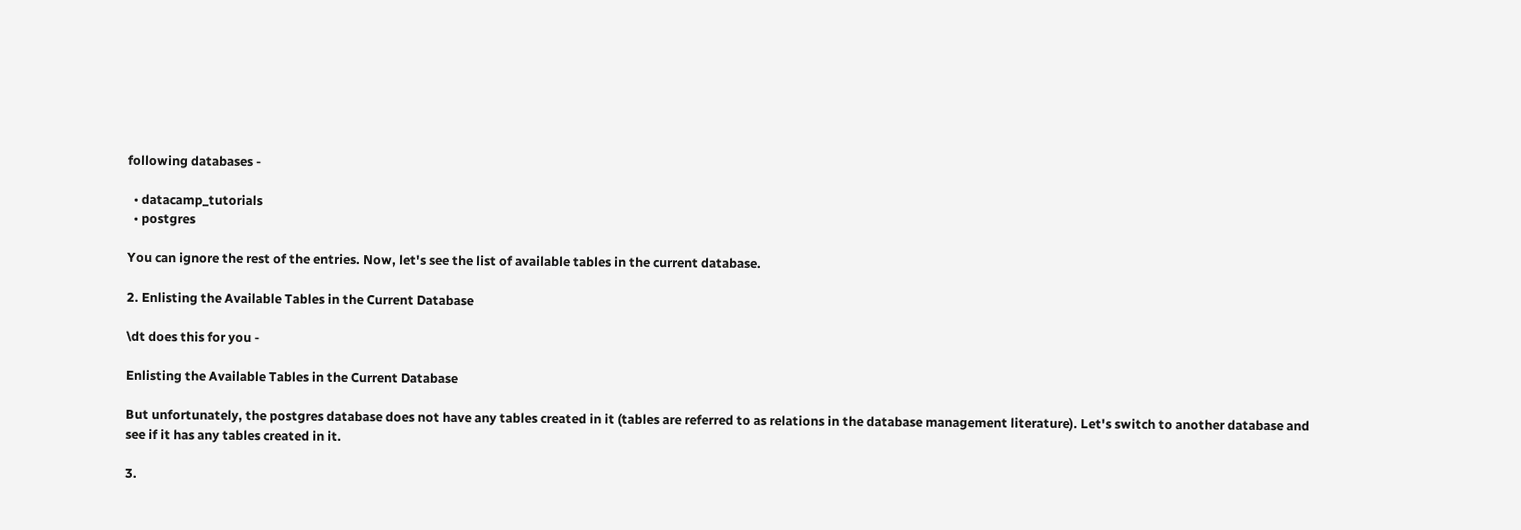following databases -

  • datacamp_tutorials
  • postgres

You can ignore the rest of the entries. Now, let's see the list of available tables in the current database.

2. Enlisting the Available Tables in the Current Database

\dt does this for you -

Enlisting the Available Tables in the Current Database

But unfortunately, the postgres database does not have any tables created in it (tables are referred to as relations in the database management literature). Let's switch to another database and see if it has any tables created in it.

3.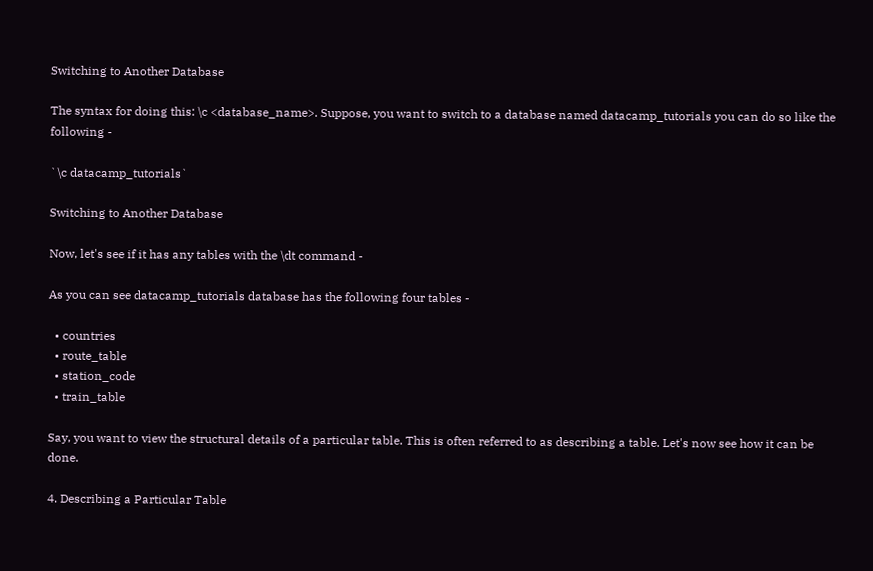Switching to Another Database

The syntax for doing this: \c <database_name>. Suppose, you want to switch to a database named datacamp_tutorials you can do so like the following -

`\c datacamp_tutorials`

Switching to Another Database

Now, let's see if it has any tables with the \dt command -

As you can see datacamp_tutorials database has the following four tables -

  • countries
  • route_table
  • station_code
  • train_table

Say, you want to view the structural details of a particular table. This is often referred to as describing a table. Let's now see how it can be done.

4. Describing a Particular Table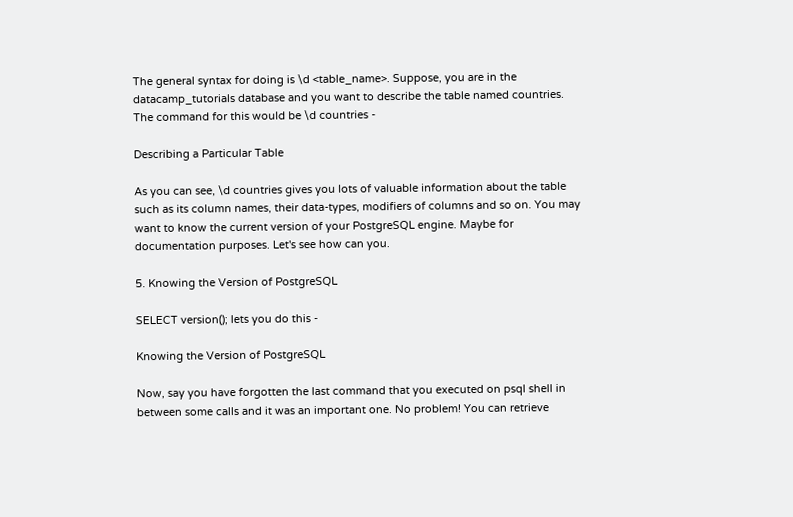The general syntax for doing is \d <table_name>. Suppose, you are in the datacamp_tutorials database and you want to describe the table named countries. The command for this would be \d countries -

Describing a Particular Table

As you can see, \d countries gives you lots of valuable information about the table such as its column names, their data-types, modifiers of columns and so on. You may want to know the current version of your PostgreSQL engine. Maybe for documentation purposes. Let's see how can you.

5. Knowing the Version of PostgreSQL

SELECT version(); lets you do this -

Knowing the Version of PostgreSQL

Now, say you have forgotten the last command that you executed on psql shell in between some calls and it was an important one. No problem! You can retrieve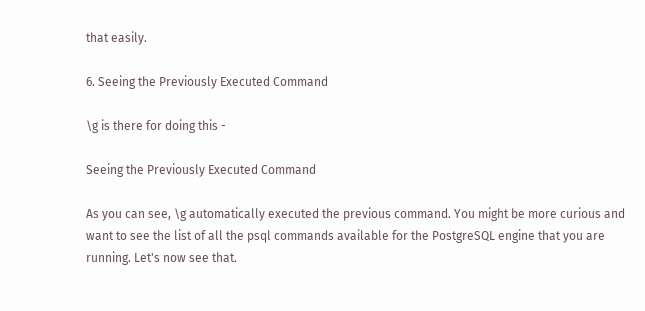that easily.

6. Seeing the Previously Executed Command

\g is there for doing this -

Seeing the Previously Executed Command

As you can see, \g automatically executed the previous command. You might be more curious and want to see the list of all the psql commands available for the PostgreSQL engine that you are running. Let's now see that.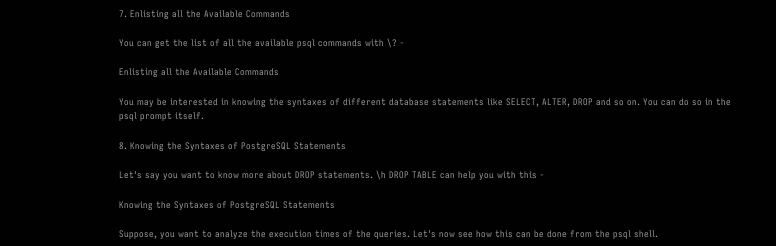7. Enlisting all the Available Commands

You can get the list of all the available psql commands with \? -

Enlisting all the Available Commands

You may be interested in knowing the syntaxes of different database statements like SELECT, ALTER, DROP and so on. You can do so in the psql prompt itself.

8. Knowing the Syntaxes of PostgreSQL Statements

Let's say you want to know more about DROP statements. \h DROP TABLE can help you with this -

Knowing the Syntaxes of PostgreSQL Statements

Suppose, you want to analyze the execution times of the queries. Let's now see how this can be done from the psql shell.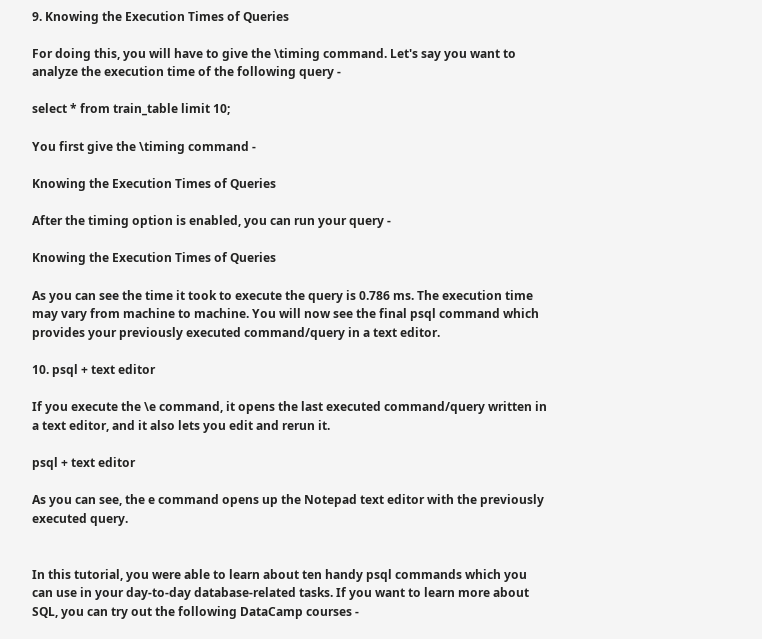9. Knowing the Execution Times of Queries

For doing this, you will have to give the \timing command. Let's say you want to analyze the execution time of the following query -

select * from train_table limit 10;

You first give the \timing command -

Knowing the Execution Times of Queries

After the timing option is enabled, you can run your query -

Knowing the Execution Times of Queries

As you can see the time it took to execute the query is 0.786 ms. The execution time may vary from machine to machine. You will now see the final psql command which provides your previously executed command/query in a text editor.

10. psql + text editor

If you execute the \e command, it opens the last executed command/query written in a text editor, and it also lets you edit and rerun it.

psql + text editor

As you can see, the e command opens up the Notepad text editor with the previously executed query.


In this tutorial, you were able to learn about ten handy psql commands which you can use in your day-to-day database-related tasks. If you want to learn more about SQL, you can try out the following DataCamp courses -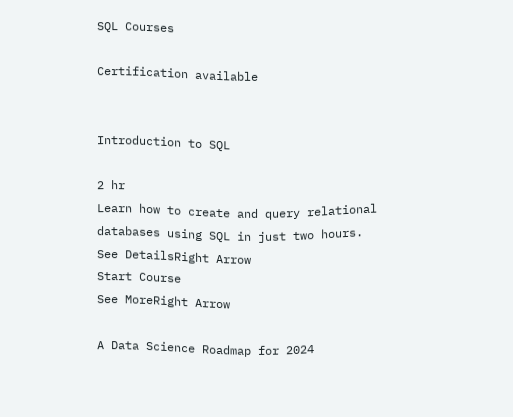SQL Courses

Certification available


Introduction to SQL

2 hr
Learn how to create and query relational databases using SQL in just two hours.
See DetailsRight Arrow
Start Course
See MoreRight Arrow

A Data Science Roadmap for 2024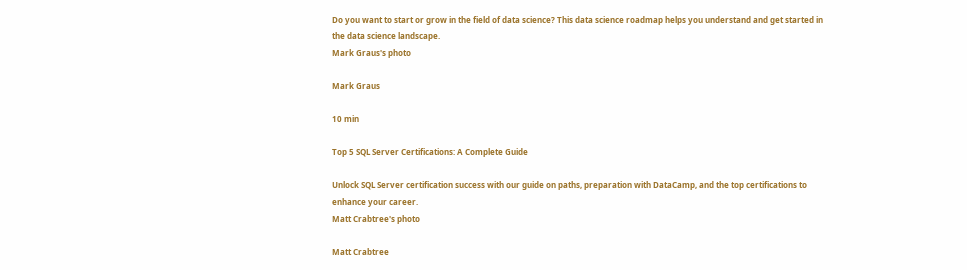Do you want to start or grow in the field of data science? This data science roadmap helps you understand and get started in the data science landscape.
Mark Graus's photo

Mark Graus

10 min

Top 5 SQL Server Certifications: A Complete Guide

Unlock SQL Server certification success with our guide on paths, preparation with DataCamp, and the top certifications to enhance your career.
Matt Crabtree's photo

Matt Crabtree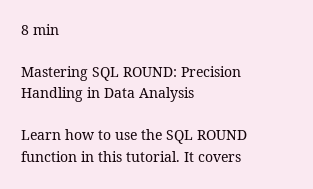8 min

Mastering SQL ROUND: Precision Handling in Data Analysis

Learn how to use the SQL ROUND function in this tutorial. It covers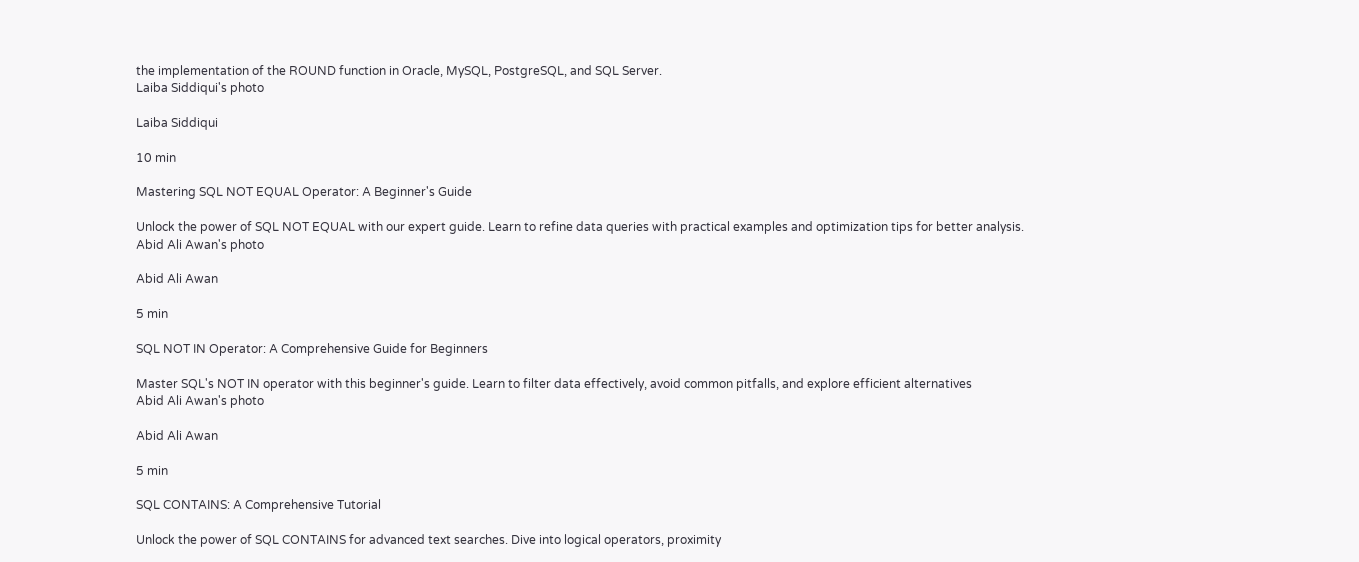the implementation of the ROUND function in Oracle, MySQL, PostgreSQL, and SQL Server.
Laiba Siddiqui's photo

Laiba Siddiqui

10 min

Mastering SQL NOT EQUAL Operator: A Beginner's Guide

Unlock the power of SQL NOT EQUAL with our expert guide. Learn to refine data queries with practical examples and optimization tips for better analysis.
Abid Ali Awan's photo

Abid Ali Awan

5 min

SQL NOT IN Operator: A Comprehensive Guide for Beginners

Master SQL's NOT IN operator with this beginner's guide. Learn to filter data effectively, avoid common pitfalls, and explore efficient alternatives
Abid Ali Awan's photo

Abid Ali Awan

5 min

SQL CONTAINS: A Comprehensive Tutorial

Unlock the power of SQL CONTAINS for advanced text searches. Dive into logical operators, proximity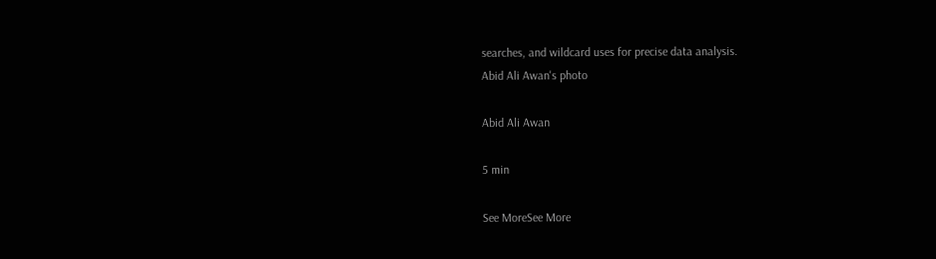searches, and wildcard uses for precise data analysis.
Abid Ali Awan's photo

Abid Ali Awan

5 min

See MoreSee More